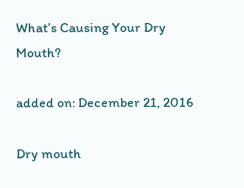What’s Causing Your Dry Mouth?

added on: December 21, 2016

Dry mouth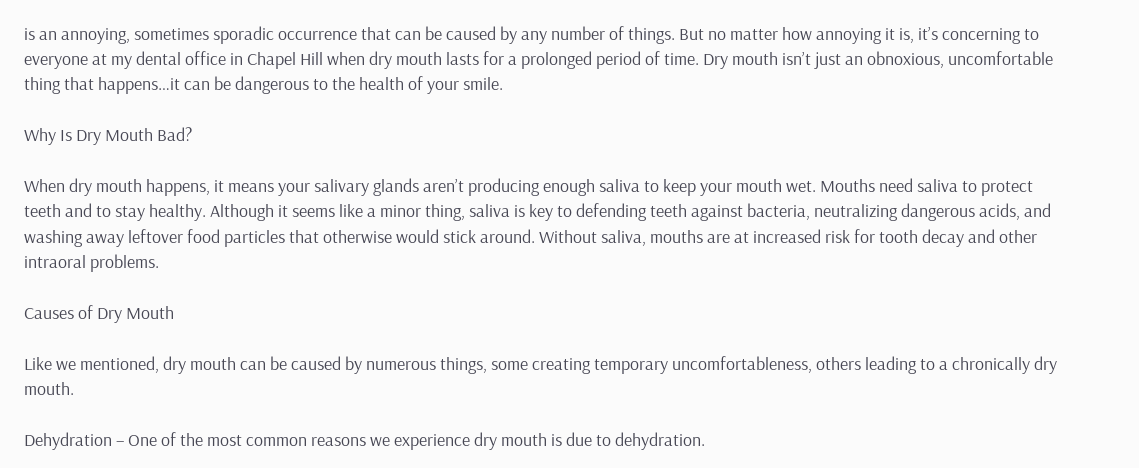is an annoying, sometimes sporadic occurrence that can be caused by any number of things. But no matter how annoying it is, it’s concerning to everyone at my dental office in Chapel Hill when dry mouth lasts for a prolonged period of time. Dry mouth isn’t just an obnoxious, uncomfortable thing that happens…it can be dangerous to the health of your smile.

Why Is Dry Mouth Bad?

When dry mouth happens, it means your salivary glands aren’t producing enough saliva to keep your mouth wet. Mouths need saliva to protect teeth and to stay healthy. Although it seems like a minor thing, saliva is key to defending teeth against bacteria, neutralizing dangerous acids, and washing away leftover food particles that otherwise would stick around. Without saliva, mouths are at increased risk for tooth decay and other intraoral problems.

Causes of Dry Mouth

Like we mentioned, dry mouth can be caused by numerous things, some creating temporary uncomfortableness, others leading to a chronically dry mouth.

Dehydration – One of the most common reasons we experience dry mouth is due to dehydration.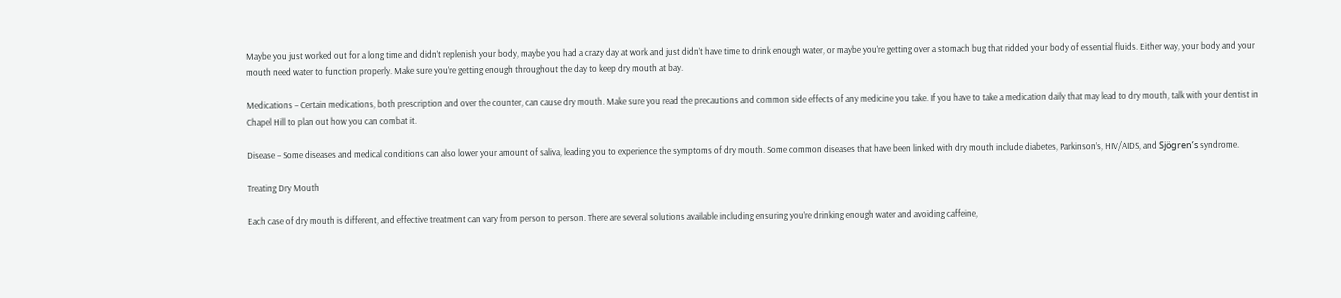Maybe you just worked out for a long time and didn’t replenish your body, maybe you had a crazy day at work and just didn’t have time to drink enough water, or maybe you’re getting over a stomach bug that ridded your body of essential fluids. Either way, your body and your mouth need water to function properly. Make sure you’re getting enough throughout the day to keep dry mouth at bay.

Medications – Certain medications, both prescription and over the counter, can cause dry mouth. Make sure you read the precautions and common side effects of any medicine you take. If you have to take a medication daily that may lead to dry mouth, talk with your dentist in Chapel Hill to plan out how you can combat it.

Disease – Some diseases and medical conditions can also lower your amount of saliva, leading you to experience the symptoms of dry mouth. Some common diseases that have been linked with dry mouth include diabetes, Parkinson’s, HIV/AIDS, and Sjögren’s syndrome.

Treating Dry Mouth

Each case of dry mouth is different, and effective treatment can vary from person to person. There are several solutions available including ensuring you’re drinking enough water and avoiding caffeine,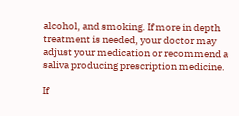alcohol, and smoking. If more in depth treatment is needed, your doctor may adjust your medication or recommend a saliva producing prescription medicine.

If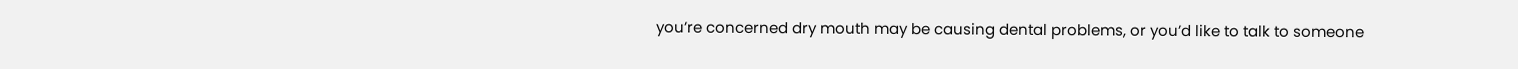you’re concerned dry mouth may be causing dental problems, or you’d like to talk to someone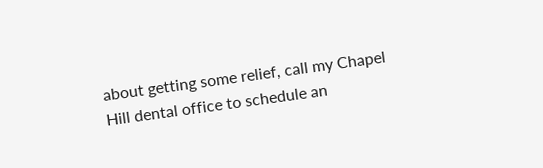about getting some relief, call my Chapel Hill dental office to schedule an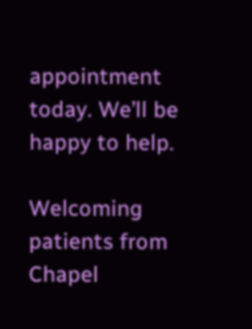appointment today. We’ll be happy to help.

Welcoming patients from Chapel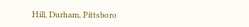Hill, Durham, Pittsboro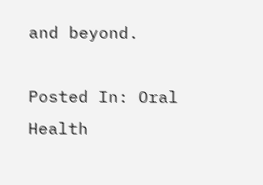and beyond.

Posted In: Oral Health